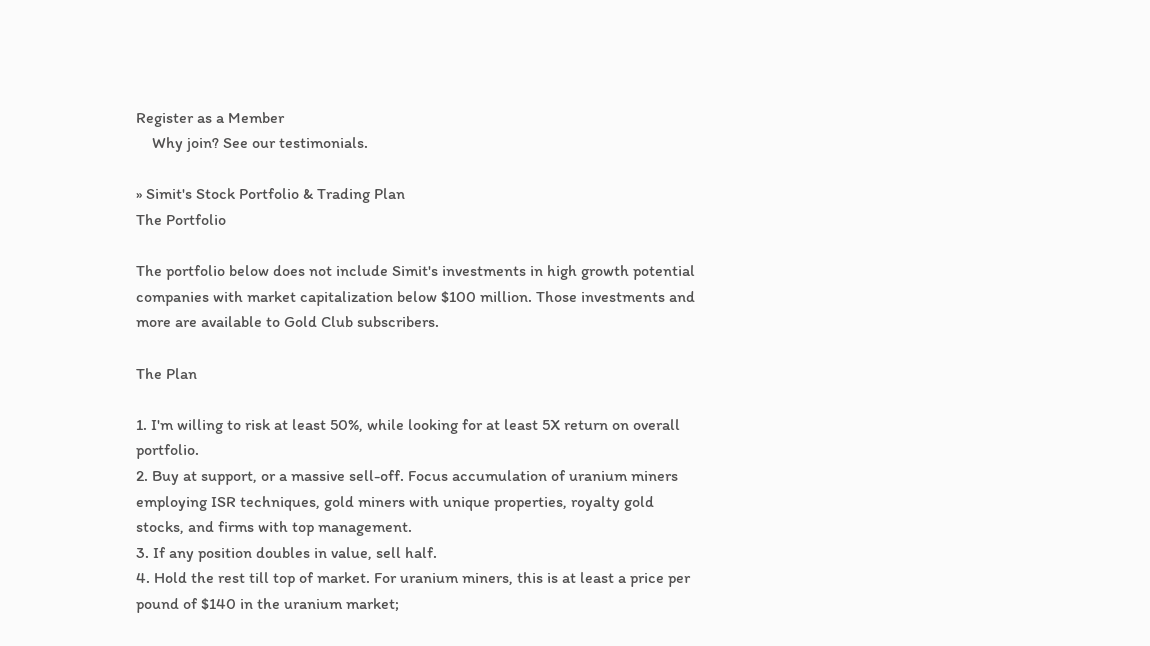Register as a Member
    Why join? See our testimonials.

» Simit's Stock Portfolio & Trading Plan
The Portfolio

The portfolio below does not include Simit's investments in high growth potential companies with market capitalization below $100 million. Those investments and more are available to Gold Club subscribers.

The Plan

1. I'm willing to risk at least 50%, while looking for at least 5X return on overall portfolio.
2. Buy at support, or a massive sell-off. Focus accumulation of uranium miners employing ISR techniques, gold miners with unique properties, royalty gold stocks, and firms with top management.
3. If any position doubles in value, sell half.
4. Hold the rest till top of market. For uranium miners, this is at least a price per pound of $140 in the uranium market;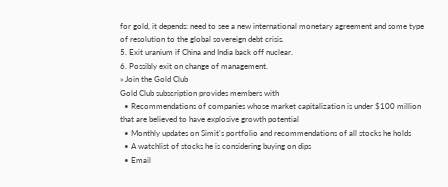for gold, it depends: need to see a new international monetary agreement and some type of resolution to the global sovereign debt crisis.
5. Exit uranium if China and India back off nuclear.
6. Possibly exit on change of management.
» Join the Gold Club
Gold Club subscription provides members with
  • Recommendations of companies whose market capitalization is under $100 million that are believed to have explosive growth potential
  • Monthly updates on Simit's portfolio and recommendations of all stocks he holds
  • A watchlist of stocks he is considering buying on dips
  • Email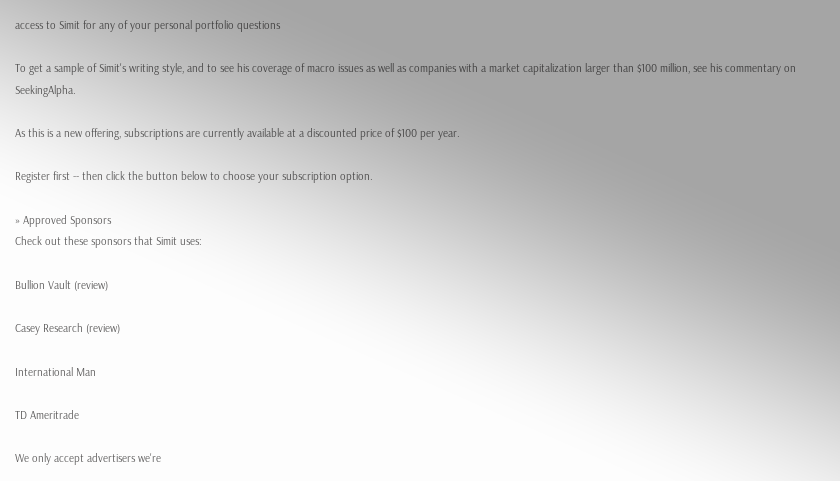access to Simit for any of your personal portfolio questions

To get a sample of Simit's writing style, and to see his coverage of macro issues as well as companies with a market capitalization larger than $100 million, see his commentary on SeekingAlpha.

As this is a new offering, subscriptions are currently available at a discounted price of $100 per year.

Register first -- then click the button below to choose your subscription option.

» Approved Sponsors
Check out these sponsors that Simit uses:

Bullion Vault (review)

Casey Research (review)

International Man

TD Ameritrade

We only accept advertisers we're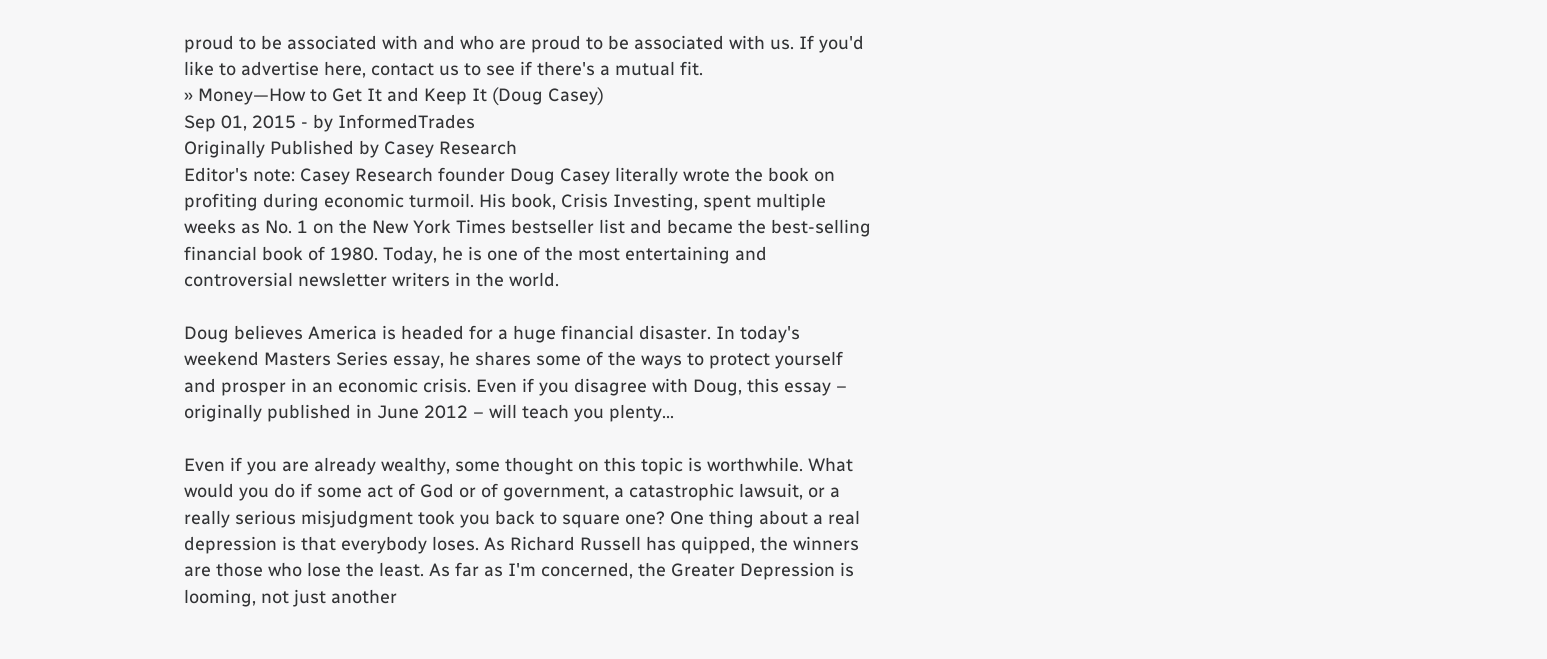proud to be associated with and who are proud to be associated with us. If you'd like to advertise here, contact us to see if there's a mutual fit.
» Money—How to Get It and Keep It (Doug Casey)
Sep 01, 2015 - by InformedTrades
Originally Published by Casey Research
Editor's note: Casey Research founder Doug Casey literally wrote the book on profiting during economic turmoil. His book, Crisis Investing, spent multiple weeks as No. 1 on the New York Times bestseller list and became the best-selling financial book of 1980. Today, he is one of the most entertaining and controversial newsletter writers in the world.

Doug believes America is headed for a huge financial disaster. In today's weekend Masters Series essay, he shares some of the ways to protect yourself and prosper in an economic crisis. Even if you disagree with Doug, this essay – originally published in June 2012 – will teach you plenty…

Even if you are already wealthy, some thought on this topic is worthwhile. What would you do if some act of God or of government, a catastrophic lawsuit, or a really serious misjudgment took you back to square one? One thing about a real depression is that everybody loses. As Richard Russell has quipped, the winners are those who lose the least. As far as I'm concerned, the Greater Depression is looming, not just another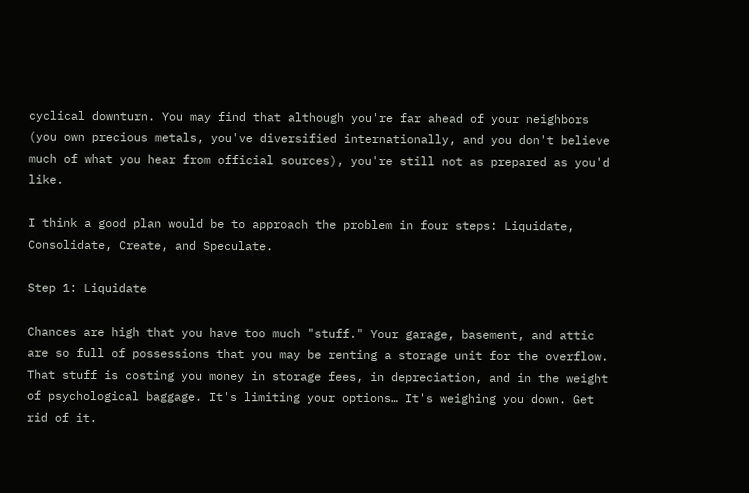cyclical downturn. You may find that although you're far ahead of your neighbors (you own precious metals, you've diversified internationally, and you don't believe much of what you hear from official sources), you're still not as prepared as you'd like.

I think a good plan would be to approach the problem in four steps: Liquidate, Consolidate, Create, and Speculate.

Step 1: Liquidate

Chances are high that you have too much "stuff." Your garage, basement, and attic are so full of possessions that you may be renting a storage unit for the overflow. That stuff is costing you money in storage fees, in depreciation, and in the weight of psychological baggage. It's limiting your options… It's weighing you down. Get rid of it.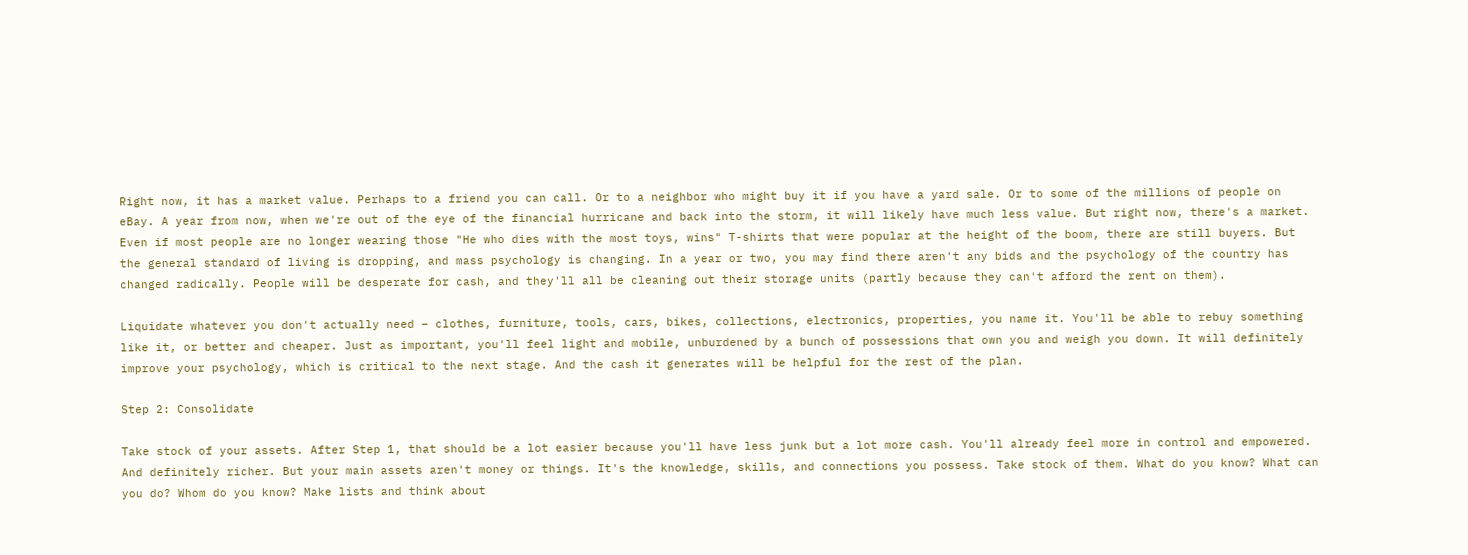Right now, it has a market value. Perhaps to a friend you can call. Or to a neighbor who might buy it if you have a yard sale. Or to some of the millions of people on eBay. A year from now, when we're out of the eye of the financial hurricane and back into the storm, it will likely have much less value. But right now, there's a market. Even if most people are no longer wearing those "He who dies with the most toys, wins" T-shirts that were popular at the height of the boom, there are still buyers. But the general standard of living is dropping, and mass psychology is changing. In a year or two, you may find there aren't any bids and the psychology of the country has changed radically. People will be desperate for cash, and they'll all be cleaning out their storage units (partly because they can't afford the rent on them).

Liquidate whatever you don't actually need – clothes, furniture, tools, cars, bikes, collections, electronics, properties, you name it. You'll be able to rebuy something like it, or better and cheaper. Just as important, you'll feel light and mobile, unburdened by a bunch of possessions that own you and weigh you down. It will definitely improve your psychology, which is critical to the next stage. And the cash it generates will be helpful for the rest of the plan.

Step 2: Consolidate

Take stock of your assets. After Step 1, that should be a lot easier because you'll have less junk but a lot more cash. You'll already feel more in control and empowered. And definitely richer. But your main assets aren't money or things. It's the knowledge, skills, and connections you possess. Take stock of them. What do you know? What can you do? Whom do you know? Make lists and think about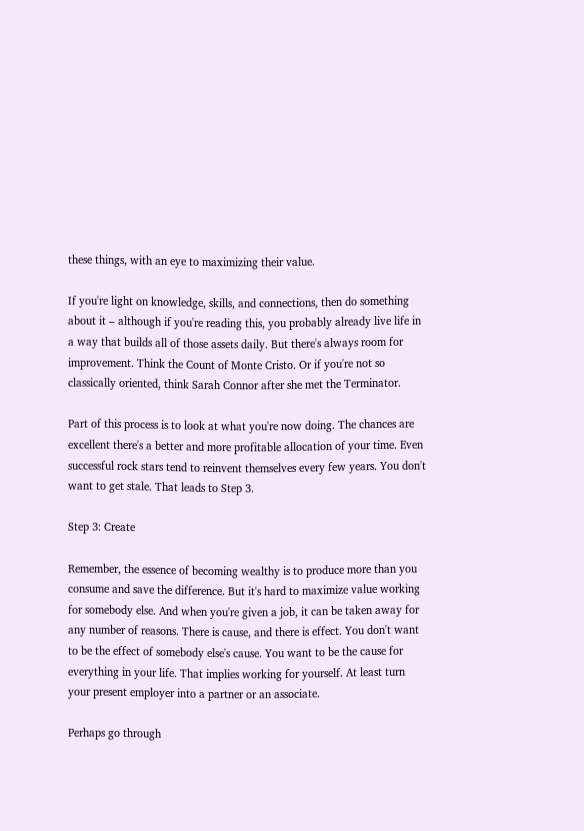these things, with an eye to maximizing their value.

If you're light on knowledge, skills, and connections, then do something about it – although if you're reading this, you probably already live life in a way that builds all of those assets daily. But there's always room for improvement. Think the Count of Monte Cristo. Or if you're not so classically oriented, think Sarah Connor after she met the Terminator.

Part of this process is to look at what you're now doing. The chances are excellent there's a better and more profitable allocation of your time. Even successful rock stars tend to reinvent themselves every few years. You don't want to get stale. That leads to Step 3.

Step 3: Create

Remember, the essence of becoming wealthy is to produce more than you consume and save the difference. But it's hard to maximize value working for somebody else. And when you're given a job, it can be taken away for any number of reasons. There is cause, and there is effect. You don't want to be the effect of somebody else's cause. You want to be the cause for everything in your life. That implies working for yourself. At least turn your present employer into a partner or an associate.

Perhaps go through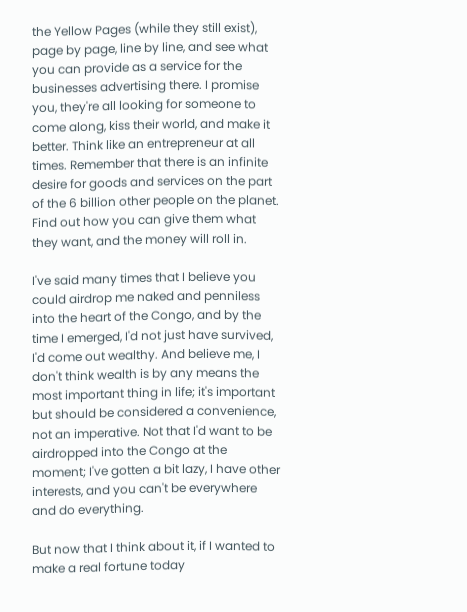the Yellow Pages (while they still exist), page by page, line by line, and see what you can provide as a service for the businesses advertising there. I promise you, they're all looking for someone to come along, kiss their world, and make it better. Think like an entrepreneur at all times. Remember that there is an infinite desire for goods and services on the part of the 6 billion other people on the planet. Find out how you can give them what they want, and the money will roll in.

I've said many times that I believe you could airdrop me naked and penniless into the heart of the Congo, and by the time I emerged, I'd not just have survived, I'd come out wealthy. And believe me, I don't think wealth is by any means the most important thing in life; it's important but should be considered a convenience, not an imperative. Not that I'd want to be airdropped into the Congo at the moment; I've gotten a bit lazy, I have other interests, and you can't be everywhere and do everything.

But now that I think about it, if I wanted to make a real fortune today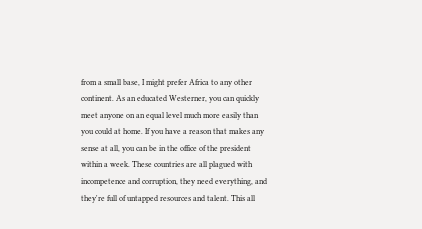from a small base, I might prefer Africa to any other continent. As an educated Westerner, you can quickly meet anyone on an equal level much more easily than you could at home. If you have a reason that makes any sense at all, you can be in the office of the president within a week. These countries are all plagued with incompetence and corruption, they need everything, and they're full of untapped resources and talent. This all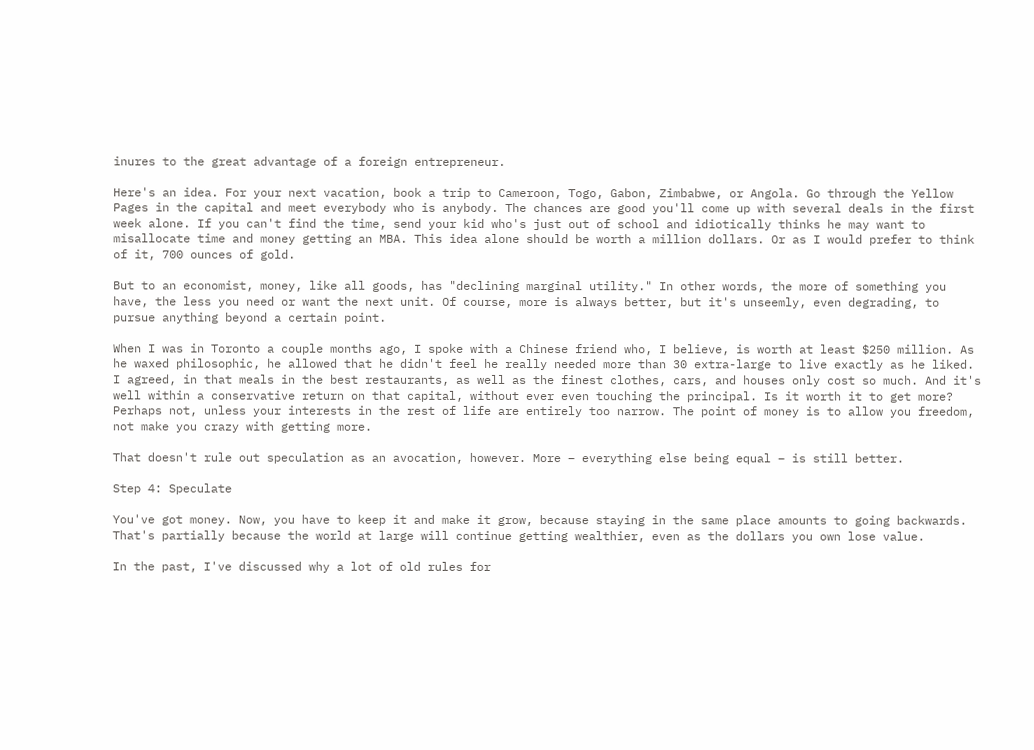inures to the great advantage of a foreign entrepreneur.

Here's an idea. For your next vacation, book a trip to Cameroon, Togo, Gabon, Zimbabwe, or Angola. Go through the Yellow Pages in the capital and meet everybody who is anybody. The chances are good you'll come up with several deals in the first week alone. If you can't find the time, send your kid who's just out of school and idiotically thinks he may want to misallocate time and money getting an MBA. This idea alone should be worth a million dollars. Or as I would prefer to think of it, 700 ounces of gold.

But to an economist, money, like all goods, has "declining marginal utility." In other words, the more of something you have, the less you need or want the next unit. Of course, more is always better, but it's unseemly, even degrading, to pursue anything beyond a certain point.

When I was in Toronto a couple months ago, I spoke with a Chinese friend who, I believe, is worth at least $250 million. As he waxed philosophic, he allowed that he didn't feel he really needed more than 30 extra-large to live exactly as he liked. I agreed, in that meals in the best restaurants, as well as the finest clothes, cars, and houses only cost so much. And it's well within a conservative return on that capital, without ever even touching the principal. Is it worth it to get more? Perhaps not, unless your interests in the rest of life are entirely too narrow. The point of money is to allow you freedom, not make you crazy with getting more.

That doesn't rule out speculation as an avocation, however. More – everything else being equal – is still better.

Step 4: Speculate

You've got money. Now, you have to keep it and make it grow, because staying in the same place amounts to going backwards. That's partially because the world at large will continue getting wealthier, even as the dollars you own lose value.

In the past, I've discussed why a lot of old rules for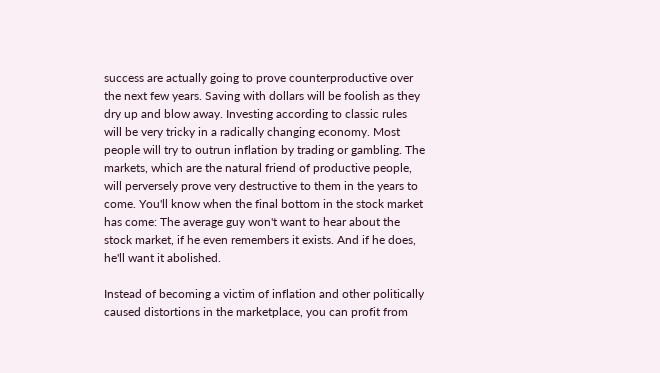success are actually going to prove counterproductive over the next few years. Saving with dollars will be foolish as they dry up and blow away. Investing according to classic rules will be very tricky in a radically changing economy. Most people will try to outrun inflation by trading or gambling. The markets, which are the natural friend of productive people, will perversely prove very destructive to them in the years to come. You'll know when the final bottom in the stock market has come: The average guy won't want to hear about the stock market, if he even remembers it exists. And if he does, he'll want it abolished.

Instead of becoming a victim of inflation and other politically caused distortions in the marketplace, you can profit from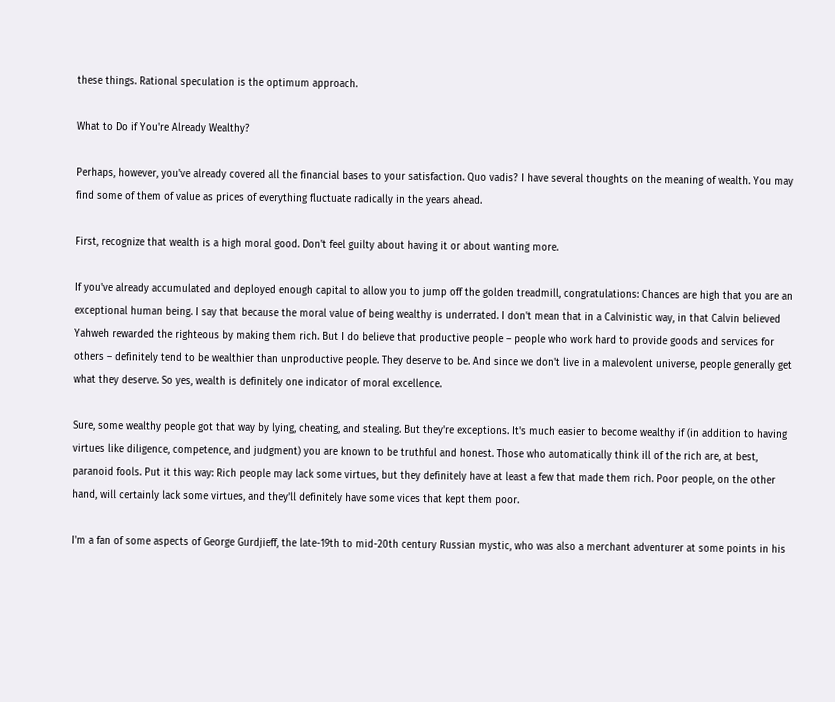these things. Rational speculation is the optimum approach.

What to Do if You're Already Wealthy?

Perhaps, however, you've already covered all the financial bases to your satisfaction. Quo vadis? I have several thoughts on the meaning of wealth. You may find some of them of value as prices of everything fluctuate radically in the years ahead.

First, recognize that wealth is a high moral good. Don't feel guilty about having it or about wanting more.

If you've already accumulated and deployed enough capital to allow you to jump off the golden treadmill, congratulations: Chances are high that you are an exceptional human being. I say that because the moral value of being wealthy is underrated. I don't mean that in a Calvinistic way, in that Calvin believed Yahweh rewarded the righteous by making them rich. But I do believe that productive people – people who work hard to provide goods and services for others – definitely tend to be wealthier than unproductive people. They deserve to be. And since we don't live in a malevolent universe, people generally get what they deserve. So yes, wealth is definitely one indicator of moral excellence.

Sure, some wealthy people got that way by lying, cheating, and stealing. But they're exceptions. It's much easier to become wealthy if (in addition to having virtues like diligence, competence, and judgment) you are known to be truthful and honest. Those who automatically think ill of the rich are, at best, paranoid fools. Put it this way: Rich people may lack some virtues, but they definitely have at least a few that made them rich. Poor people, on the other hand, will certainly lack some virtues, and they'll definitely have some vices that kept them poor.

I'm a fan of some aspects of George Gurdjieff, the late-19th to mid-20th century Russian mystic, who was also a merchant adventurer at some points in his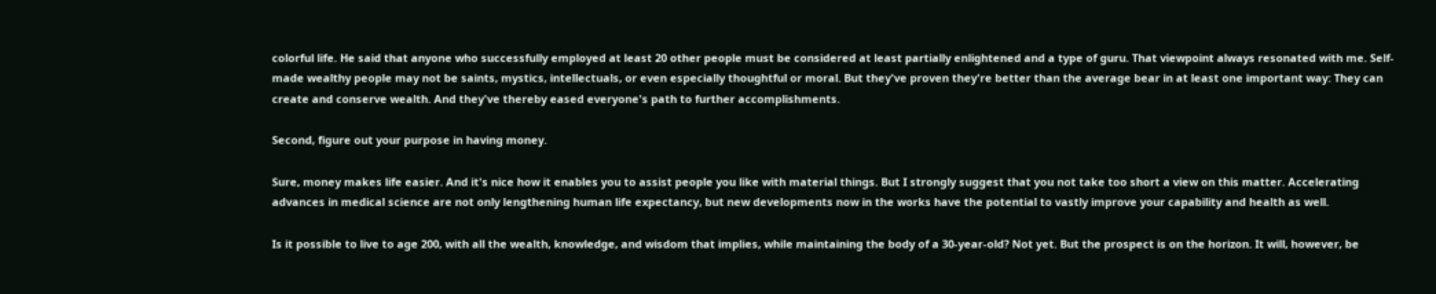colorful life. He said that anyone who successfully employed at least 20 other people must be considered at least partially enlightened and a type of guru. That viewpoint always resonated with me. Self-made wealthy people may not be saints, mystics, intellectuals, or even especially thoughtful or moral. But they've proven they're better than the average bear in at least one important way: They can create and conserve wealth. And they've thereby eased everyone's path to further accomplishments.

Second, figure out your purpose in having money.

Sure, money makes life easier. And it's nice how it enables you to assist people you like with material things. But I strongly suggest that you not take too short a view on this matter. Accelerating advances in medical science are not only lengthening human life expectancy, but new developments now in the works have the potential to vastly improve your capability and health as well.

Is it possible to live to age 200, with all the wealth, knowledge, and wisdom that implies, while maintaining the body of a 30-year-old? Not yet. But the prospect is on the horizon. It will, however, be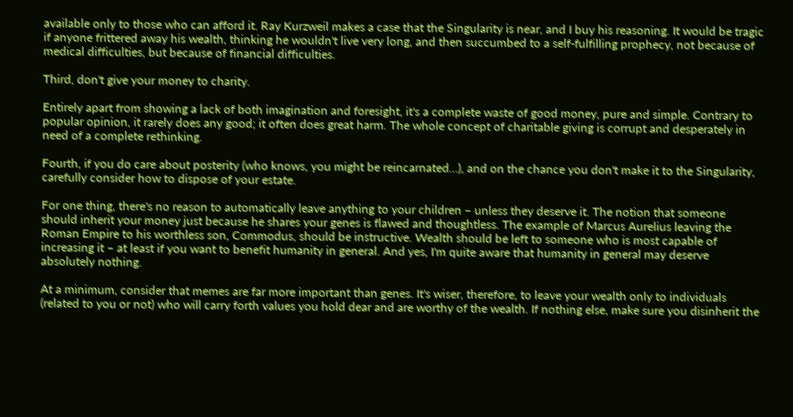available only to those who can afford it. Ray Kurzweil makes a case that the Singularity is near, and I buy his reasoning. It would be tragic if anyone frittered away his wealth, thinking he wouldn't live very long, and then succumbed to a self-fulfilling prophecy, not because of medical difficulties, but because of financial difficulties.

Third, don't give your money to charity.

Entirely apart from showing a lack of both imagination and foresight, it's a complete waste of good money, pure and simple. Contrary to popular opinion, it rarely does any good; it often does great harm. The whole concept of charitable giving is corrupt and desperately in need of a complete rethinking.

Fourth, if you do care about posterity (who knows, you might be reincarnated…), and on the chance you don't make it to the Singularity, carefully consider how to dispose of your estate.

For one thing, there's no reason to automatically leave anything to your children – unless they deserve it. The notion that someone should inherit your money just because he shares your genes is flawed and thoughtless. The example of Marcus Aurelius leaving the Roman Empire to his worthless son, Commodus, should be instructive. Wealth should be left to someone who is most capable of increasing it – at least if you want to benefit humanity in general. And yes, I'm quite aware that humanity in general may deserve absolutely nothing.

At a minimum, consider that memes are far more important than genes. It's wiser, therefore, to leave your wealth only to individuals (related to you or not) who will carry forth values you hold dear and are worthy of the wealth. If nothing else, make sure you disinherit the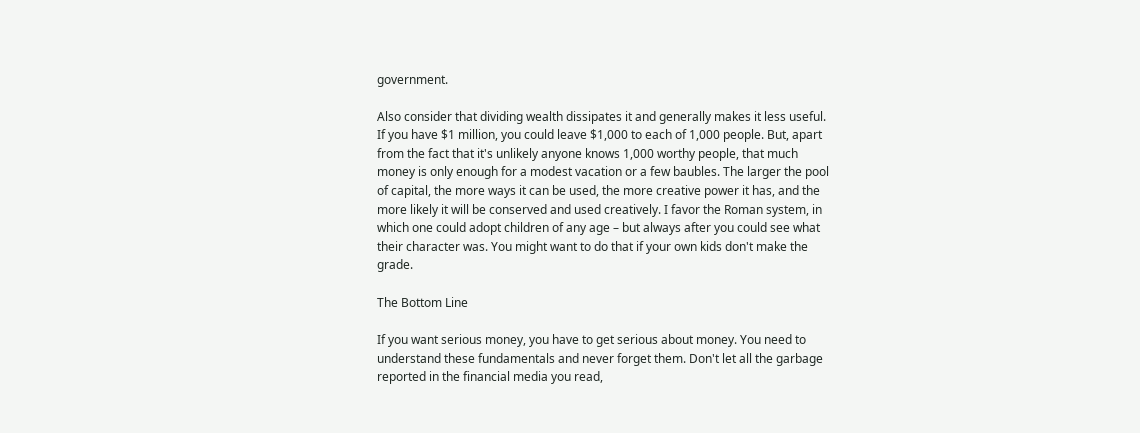government.

Also consider that dividing wealth dissipates it and generally makes it less useful. If you have $1 million, you could leave $1,000 to each of 1,000 people. But, apart from the fact that it's unlikely anyone knows 1,000 worthy people, that much money is only enough for a modest vacation or a few baubles. The larger the pool of capital, the more ways it can be used, the more creative power it has, and the more likely it will be conserved and used creatively. I favor the Roman system, in which one could adopt children of any age – but always after you could see what their character was. You might want to do that if your own kids don't make the grade.

The Bottom Line

If you want serious money, you have to get serious about money. You need to understand these fundamentals and never forget them. Don't let all the garbage reported in the financial media you read,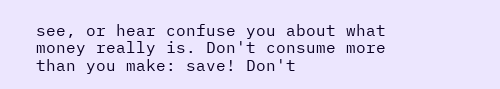see, or hear confuse you about what money really is. Don't consume more than you make: save! Don't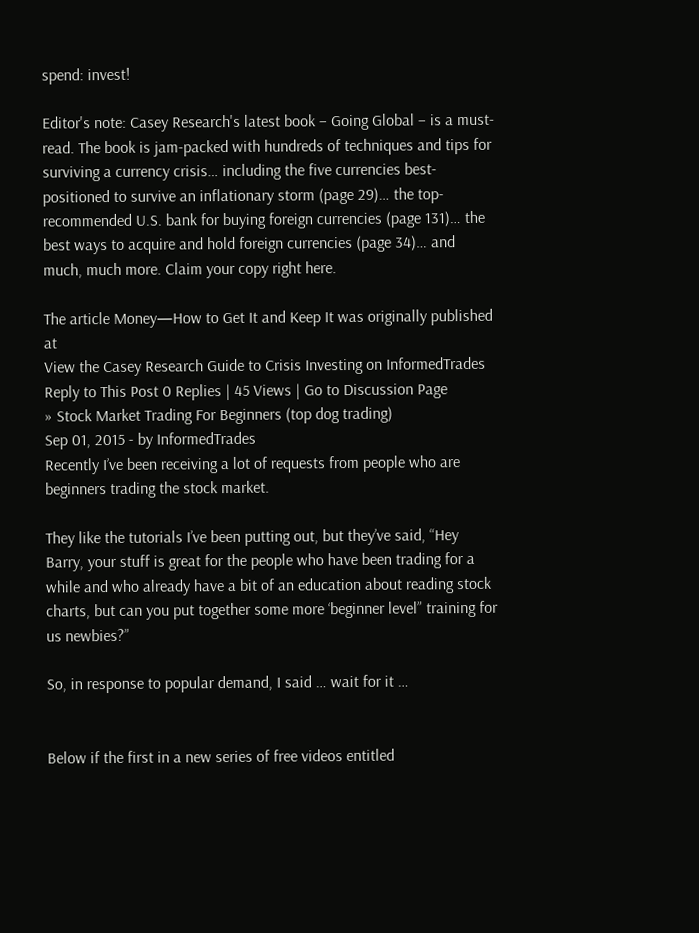spend: invest!

Editor's note: Casey Research's latest book – Going Global – is a must-read. The book is jam-packed with hundreds of techniques and tips for surviving a currency crisis… including the five currencies best-positioned to survive an inflationary storm (page 29)… the top-recommended U.S. bank for buying foreign currencies (page 131)… the best ways to acquire and hold foreign currencies (page 34)… and much, much more. Claim your copy right here.

The article Money—How to Get It and Keep It was originally published at
View the Casey Research Guide to Crisis Investing on InformedTrades
Reply to This Post 0 Replies | 45 Views | Go to Discussion Page
» Stock Market Trading For Beginners (top dog trading)
Sep 01, 2015 - by InformedTrades
Recently I’ve been receiving a lot of requests from people who are beginners trading the stock market.

They like the tutorials I’ve been putting out, but they’ve said, “Hey Barry, your stuff is great for the people who have been trading for a while and who already have a bit of an education about reading stock charts, but can you put together some more ‘beginner level” training for us newbies?”

So, in response to popular demand, I said … wait for it …


Below if the first in a new series of free videos entitled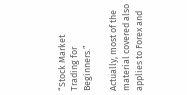“Stock Market Trading for Beginners.”

Actually, most of the material covered also applies to Forex and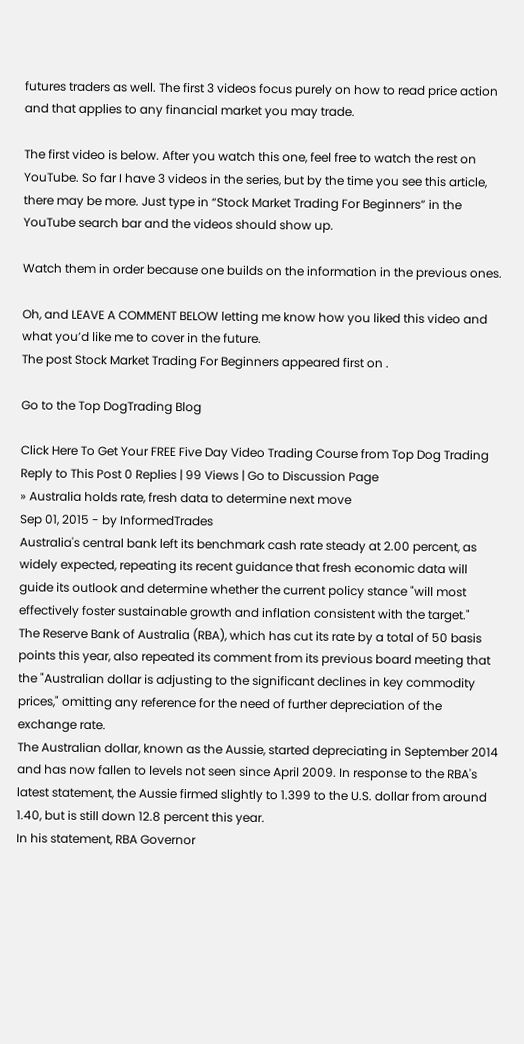futures traders as well. The first 3 videos focus purely on how to read price action and that applies to any financial market you may trade.

The first video is below. After you watch this one, feel free to watch the rest on YouTube. So far I have 3 videos in the series, but by the time you see this article, there may be more. Just type in “Stock Market Trading For Beginners” in the YouTube search bar and the videos should show up.

Watch them in order because one builds on the information in the previous ones.

Oh, and LEAVE A COMMENT BELOW letting me know how you liked this video and what you’d like me to cover in the future.
The post Stock Market Trading For Beginners appeared first on .

Go to the Top DogTrading Blog

Click Here To Get Your FREE Five Day Video Trading Course from Top Dog Trading
Reply to This Post 0 Replies | 99 Views | Go to Discussion Page
» Australia holds rate, fresh data to determine next move
Sep 01, 2015 - by InformedTrades
Australia's central bank left its benchmark cash rate steady at 2.00 percent, as widely expected, repeating its recent guidance that fresh economic data will guide its outlook and determine whether the current policy stance "will most effectively foster sustainable growth and inflation consistent with the target."
The Reserve Bank of Australia (RBA), which has cut its rate by a total of 50 basis points this year, also repeated its comment from its previous board meeting that the "Australian dollar is adjusting to the significant declines in key commodity prices," omitting any reference for the need of further depreciation of the exchange rate.
The Australian dollar, known as the Aussie, started depreciating in September 2014 and has now fallen to levels not seen since April 2009. In response to the RBA's latest statement, the Aussie firmed slightly to 1.399 to the U.S. dollar from around 1.40, but is still down 12.8 percent this year.
In his statement, RBA Governor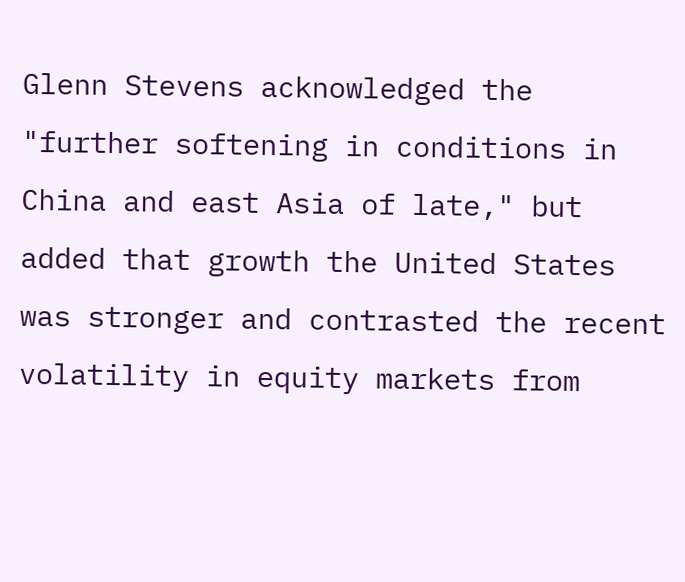Glenn Stevens acknowledged the "further softening in conditions in China and east Asia of late," but added that growth the United States was stronger and contrasted the recent volatility in equity markets from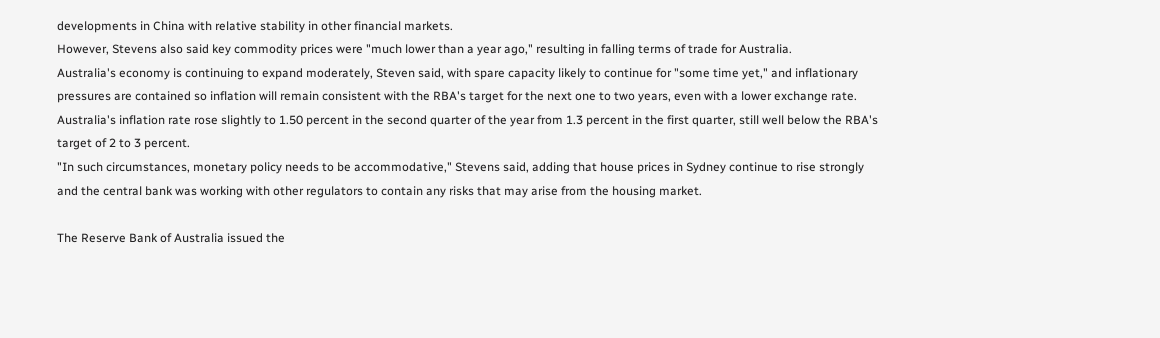developments in China with relative stability in other financial markets.
However, Stevens also said key commodity prices were "much lower than a year ago," resulting in falling terms of trade for Australia.
Australia's economy is continuing to expand moderately, Steven said, with spare capacity likely to continue for "some time yet," and inflationary pressures are contained so inflation will remain consistent with the RBA's target for the next one to two years, even with a lower exchange rate.
Australia's inflation rate rose slightly to 1.50 percent in the second quarter of the year from 1.3 percent in the first quarter, still well below the RBA's target of 2 to 3 percent.
"In such circumstances, monetary policy needs to be accommodative," Stevens said, adding that house prices in Sydney continue to rise strongly and the central bank was working with other regulators to contain any risks that may arise from the housing market.

The Reserve Bank of Australia issued the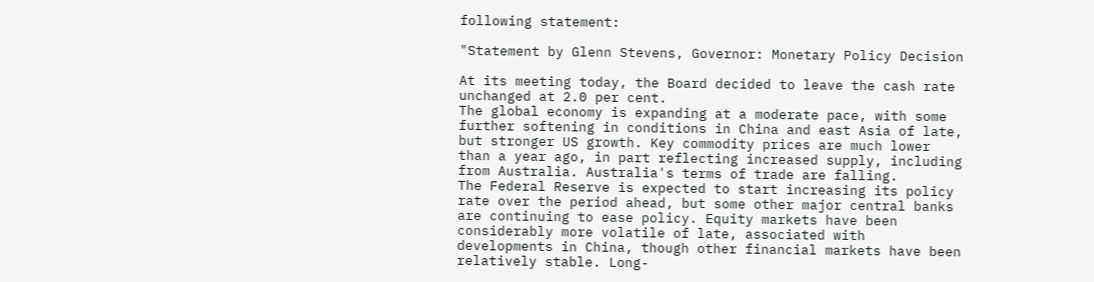following statement:

"Statement by Glenn Stevens, Governor: Monetary Policy Decision

At its meeting today, the Board decided to leave the cash rate unchanged at 2.0 per cent.
The global economy is expanding at a moderate pace, with some further softening in conditions in China and east Asia of late, but stronger US growth. Key commodity prices are much lower than a year ago, in part reflecting increased supply, including from Australia. Australia's terms of trade are falling.
The Federal Reserve is expected to start increasing its policy rate over the period ahead, but some other major central banks are continuing to ease policy. Equity markets have been considerably more volatile of late, associated with developments in China, though other financial markets have been relatively stable. Long-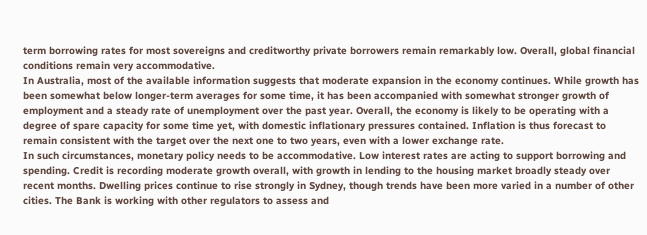term borrowing rates for most sovereigns and creditworthy private borrowers remain remarkably low. Overall, global financial conditions remain very accommodative.
In Australia, most of the available information suggests that moderate expansion in the economy continues. While growth has been somewhat below longer-term averages for some time, it has been accompanied with somewhat stronger growth of employment and a steady rate of unemployment over the past year. Overall, the economy is likely to be operating with a degree of spare capacity for some time yet, with domestic inflationary pressures contained. Inflation is thus forecast to remain consistent with the target over the next one to two years, even with a lower exchange rate.
In such circumstances, monetary policy needs to be accommodative. Low interest rates are acting to support borrowing and spending. Credit is recording moderate growth overall, with growth in lending to the housing market broadly steady over recent months. Dwelling prices continue to rise strongly in Sydney, though trends have been more varied in a number of other cities. The Bank is working with other regulators to assess and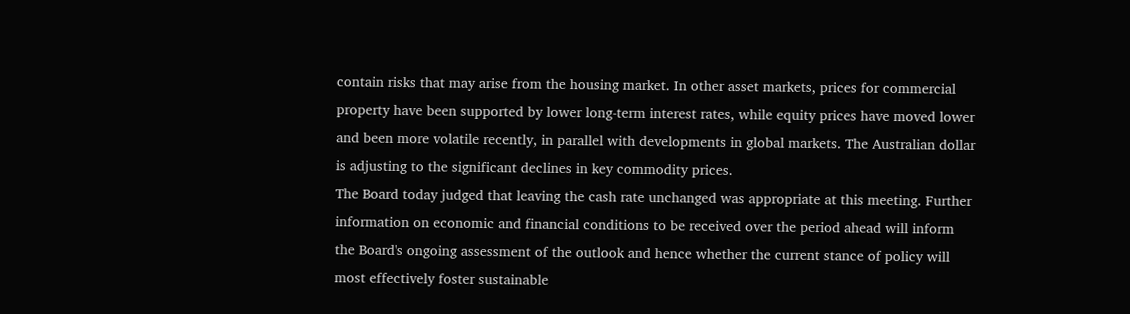contain risks that may arise from the housing market. In other asset markets, prices for commercial property have been supported by lower long-term interest rates, while equity prices have moved lower and been more volatile recently, in parallel with developments in global markets. The Australian dollar is adjusting to the significant declines in key commodity prices.
The Board today judged that leaving the cash rate unchanged was appropriate at this meeting. Further information on economic and financial conditions to be received over the period ahead will inform the Board's ongoing assessment of the outlook and hence whether the current stance of policy will most effectively foster sustainable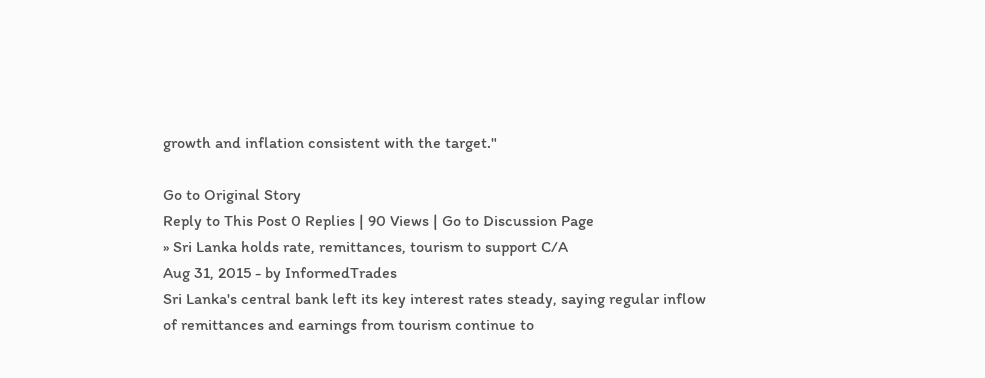growth and inflation consistent with the target."

Go to Original Story
Reply to This Post 0 Replies | 90 Views | Go to Discussion Page
» Sri Lanka holds rate, remittances, tourism to support C/A
Aug 31, 2015 - by InformedTrades
Sri Lanka's central bank left its key interest rates steady, saying regular inflow of remittances and earnings from tourism continue to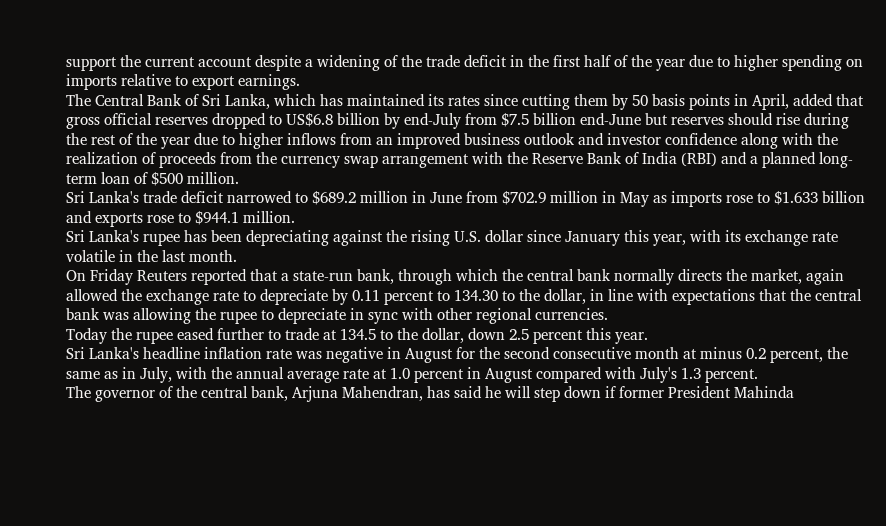support the current account despite a widening of the trade deficit in the first half of the year due to higher spending on imports relative to export earnings.
The Central Bank of Sri Lanka, which has maintained its rates since cutting them by 50 basis points in April, added that gross official reserves dropped to US$6.8 billion by end-July from $7.5 billion end-June but reserves should rise during the rest of the year due to higher inflows from an improved business outlook and investor confidence along with the realization of proceeds from the currency swap arrangement with the Reserve Bank of India (RBI) and a planned long-term loan of $500 million.
Sri Lanka's trade deficit narrowed to $689.2 million in June from $702.9 million in May as imports rose to $1.633 billion and exports rose to $944.1 million.
Sri Lanka's rupee has been depreciating against the rising U.S. dollar since January this year, with its exchange rate volatile in the last month.
On Friday Reuters reported that a state-run bank, through which the central bank normally directs the market, again allowed the exchange rate to depreciate by 0.11 percent to 134.30 to the dollar, in line with expectations that the central bank was allowing the rupee to depreciate in sync with other regional currencies.
Today the rupee eased further to trade at 134.5 to the dollar, down 2.5 percent this year.
Sri Lanka's headline inflation rate was negative in August for the second consecutive month at minus 0.2 percent, the same as in July, with the annual average rate at 1.0 percent in August compared with July's 1.3 percent.
The governor of the central bank, Arjuna Mahendran, has said he will step down if former President Mahinda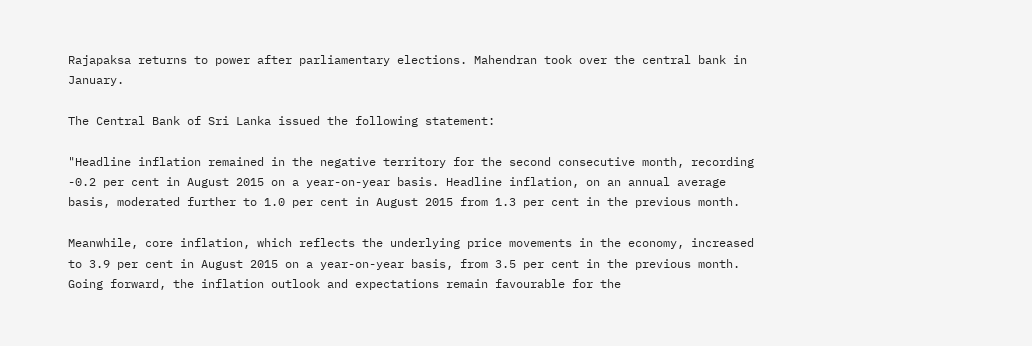Rajapaksa returns to power after parliamentary elections. Mahendran took over the central bank in January.

The Central Bank of Sri Lanka issued the following statement:

"Headline inflation remained in the negative territory for the second consecutive month, recording -0.2 per cent in August 2015 on a year-on-year basis. Headline inflation, on an annual average basis, moderated further to 1.0 per cent in August 2015 from 1.3 per cent in the previous month.

Meanwhile, core inflation, which reflects the underlying price movements in the economy, increased to 3.9 per cent in August 2015 on a year-on-year basis, from 3.5 per cent in the previous month. Going forward, the inflation outlook and expectations remain favourable for the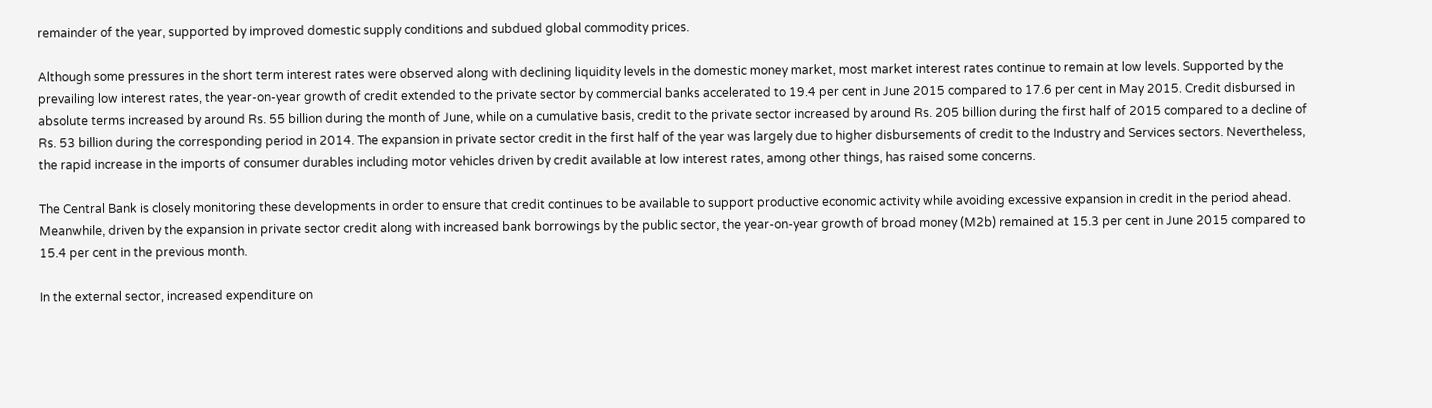remainder of the year, supported by improved domestic supply conditions and subdued global commodity prices.

Although some pressures in the short term interest rates were observed along with declining liquidity levels in the domestic money market, most market interest rates continue to remain at low levels. Supported by the prevailing low interest rates, the year-on-year growth of credit extended to the private sector by commercial banks accelerated to 19.4 per cent in June 2015 compared to 17.6 per cent in May 2015. Credit disbursed in absolute terms increased by around Rs. 55 billion during the month of June, while on a cumulative basis, credit to the private sector increased by around Rs. 205 billion during the first half of 2015 compared to a decline of Rs. 53 billion during the corresponding period in 2014. The expansion in private sector credit in the first half of the year was largely due to higher disbursements of credit to the Industry and Services sectors. Nevertheless, the rapid increase in the imports of consumer durables including motor vehicles driven by credit available at low interest rates, among other things, has raised some concerns.

The Central Bank is closely monitoring these developments in order to ensure that credit continues to be available to support productive economic activity while avoiding excessive expansion in credit in the period ahead. Meanwhile, driven by the expansion in private sector credit along with increased bank borrowings by the public sector, the year-on-year growth of broad money (M2b) remained at 15.3 per cent in June 2015 compared to 15.4 per cent in the previous month.

In the external sector, increased expenditure on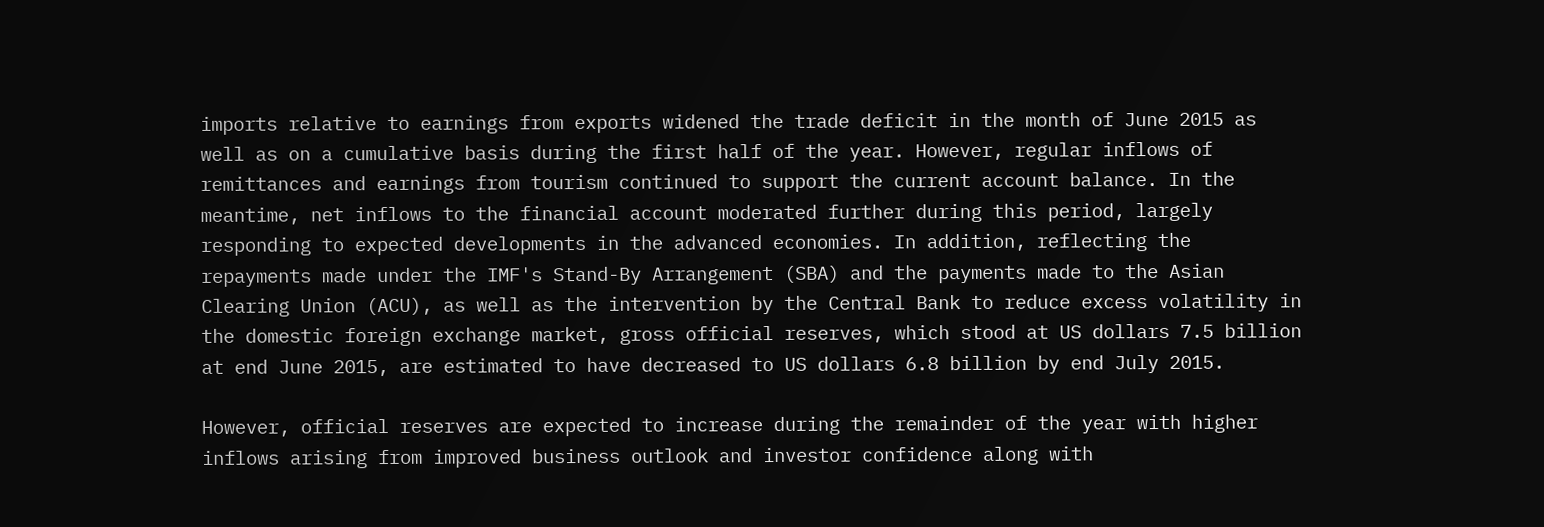imports relative to earnings from exports widened the trade deficit in the month of June 2015 as well as on a cumulative basis during the first half of the year. However, regular inflows of remittances and earnings from tourism continued to support the current account balance. In the meantime, net inflows to the financial account moderated further during this period, largely responding to expected developments in the advanced economies. In addition, reflecting the repayments made under the IMF's Stand-By Arrangement (SBA) and the payments made to the Asian Clearing Union (ACU), as well as the intervention by the Central Bank to reduce excess volatility in the domestic foreign exchange market, gross official reserves, which stood at US dollars 7.5 billion at end June 2015, are estimated to have decreased to US dollars 6.8 billion by end July 2015.

However, official reserves are expected to increase during the remainder of the year with higher inflows arising from improved business outlook and investor confidence along with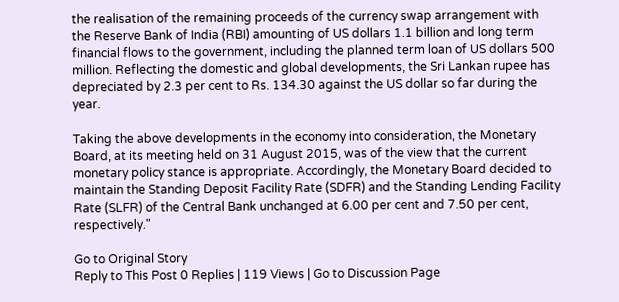the realisation of the remaining proceeds of the currency swap arrangement with the Reserve Bank of India (RBI) amounting of US dollars 1.1 billion and long term financial flows to the government, including the planned term loan of US dollars 500 million. Reflecting the domestic and global developments, the Sri Lankan rupee has depreciated by 2.3 per cent to Rs. 134.30 against the US dollar so far during the year.

Taking the above developments in the economy into consideration, the Monetary Board, at its meeting held on 31 August 2015, was of the view that the current monetary policy stance is appropriate. Accordingly, the Monetary Board decided to maintain the Standing Deposit Facility Rate (SDFR) and the Standing Lending Facility Rate (SLFR) of the Central Bank unchanged at 6.00 per cent and 7.50 per cent, respectively."

Go to Original Story
Reply to This Post 0 Replies | 119 Views | Go to Discussion Page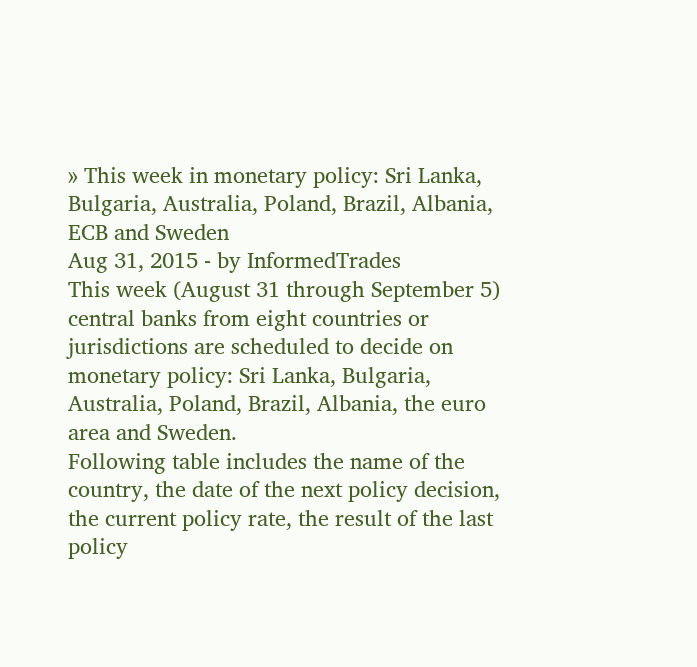» This week in monetary policy: Sri Lanka, Bulgaria, Australia, Poland, Brazil, Albania, ECB and Sweden
Aug 31, 2015 - by InformedTrades
This week (August 31 through September 5) central banks from eight countries or jurisdictions are scheduled to decide on monetary policy: Sri Lanka, Bulgaria, Australia, Poland, Brazil, Albania, the euro area and Sweden.
Following table includes the name of the country, the date of the next policy decision, the current policy rate, the result of the last policy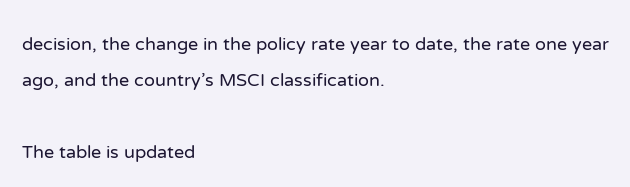decision, the change in the policy rate year to date, the rate one year ago, and the country’s MSCI classification.

The table is updated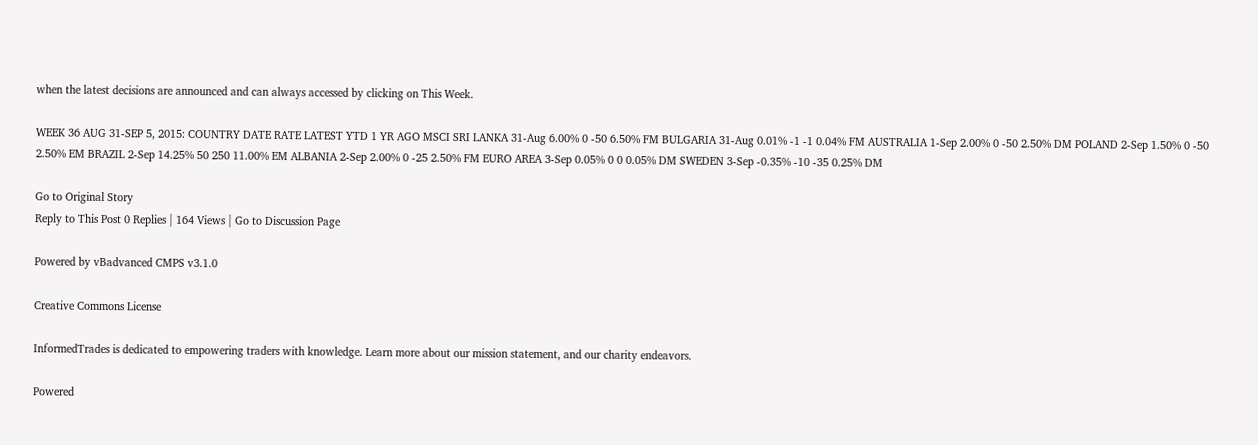when the latest decisions are announced and can always accessed by clicking on This Week.

WEEK 36 AUG 31-SEP 5, 2015: COUNTRY DATE RATE LATEST YTD 1 YR AGO MSCI SRI LANKA 31-Aug 6.00% 0 -50 6.50% FM BULGARIA 31-Aug 0.01% -1 -1 0.04% FM AUSTRALIA 1-Sep 2.00% 0 -50 2.50% DM POLAND 2-Sep 1.50% 0 -50 2.50% EM BRAZIL 2-Sep 14.25% 50 250 11.00% EM ALBANIA 2-Sep 2.00% 0 -25 2.50% FM EURO AREA 3-Sep 0.05% 0 0 0.05% DM SWEDEN 3-Sep -0.35% -10 -35 0.25% DM

Go to Original Story
Reply to This Post 0 Replies | 164 Views | Go to Discussion Page

Powered by vBadvanced CMPS v3.1.0

Creative Commons License

InformedTrades is dedicated to empowering traders with knowledge. Learn more about our mission statement, and our charity endeavors.

Powered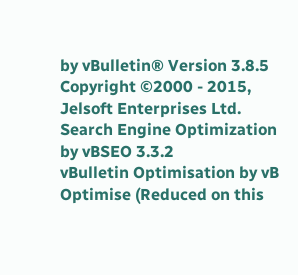by vBulletin® Version 3.8.5
Copyright ©2000 - 2015, Jelsoft Enterprises Ltd.
Search Engine Optimization by vBSEO 3.3.2
vBulletin Optimisation by vB Optimise (Reduced on this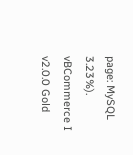page: MySQL 3.23%).
vBCommerce I v2.0.0 Gold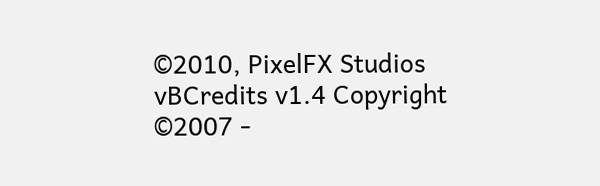©2010, PixelFX Studios
vBCredits v1.4 Copyright ©2007 -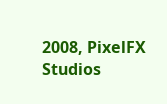2008, PixelFX Studios